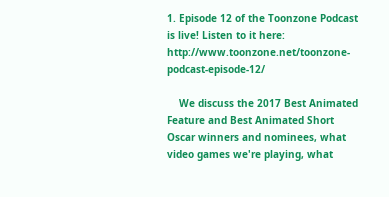1. Episode 12 of the Toonzone Podcast is live! Listen to it here: http://www.toonzone.net/toonzone-podcast-episode-12/

    We discuss the 2017 Best Animated Feature and Best Animated Short Oscar winners and nominees, what video games we're playing, what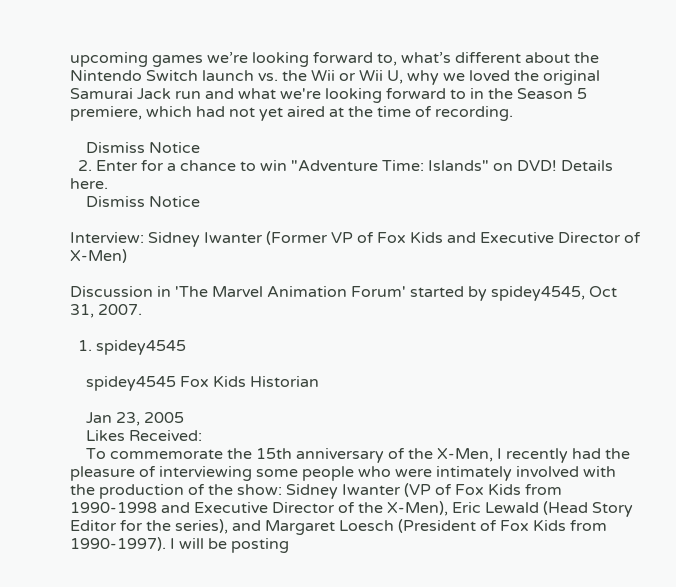upcoming games we’re looking forward to, what’s different about the Nintendo Switch launch vs. the Wii or Wii U, why we loved the original Samurai Jack run and what we're looking forward to in the Season 5 premiere, which had not yet aired at the time of recording.

    Dismiss Notice
  2. Enter for a chance to win "Adventure Time: Islands" on DVD! Details here.
    Dismiss Notice

Interview: Sidney Iwanter (Former VP of Fox Kids and Executive Director of X-Men)

Discussion in 'The Marvel Animation Forum' started by spidey4545, Oct 31, 2007.

  1. spidey4545

    spidey4545 Fox Kids Historian

    Jan 23, 2005
    Likes Received:
    To commemorate the 15th anniversary of the X-Men, I recently had the pleasure of interviewing some people who were intimately involved with the production of the show: Sidney Iwanter (VP of Fox Kids from 1990-1998 and Executive Director of the X-Men), Eric Lewald (Head Story Editor for the series), and Margaret Loesch (President of Fox Kids from 1990-1997). I will be posting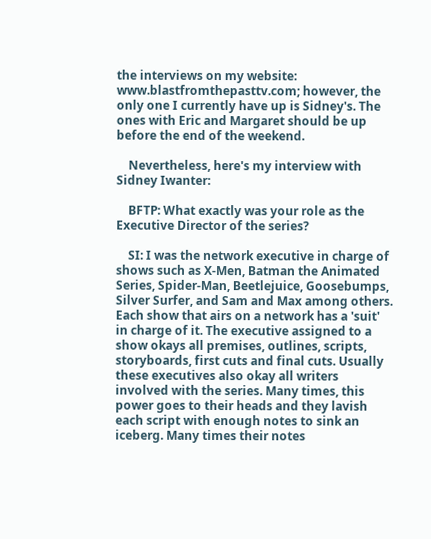the interviews on my website: www.blastfromthepasttv.com; however, the only one I currently have up is Sidney's. The ones with Eric and Margaret should be up before the end of the weekend.

    Nevertheless, here's my interview with Sidney Iwanter:

    BFTP: What exactly was your role as the Executive Director of the series?

    SI: I was the network executive in charge of shows such as X-Men, Batman the Animated Series, Spider-Man, Beetlejuice, Goosebumps, Silver Surfer, and Sam and Max among others. Each show that airs on a network has a 'suit' in charge of it. The executive assigned to a show okays all premises, outlines, scripts, storyboards, first cuts and final cuts. Usually these executives also okay all writers involved with the series. Many times, this power goes to their heads and they lavish each script with enough notes to sink an iceberg. Many times their notes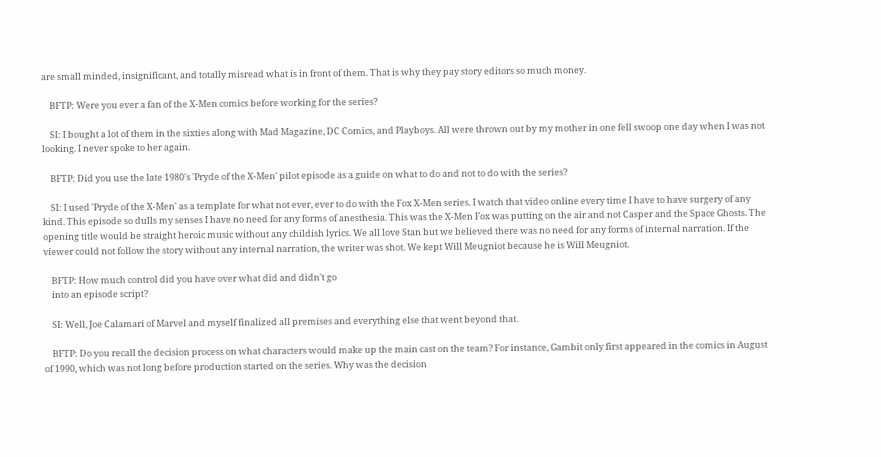are small minded, insignificant, and totally misread what is in front of them. That is why they pay story editors so much money.

    BFTP: Were you ever a fan of the X-Men comics before working for the series?

    SI: I bought a lot of them in the sixties along with Mad Magazine, DC Comics, and Playboys. All were thrown out by my mother in one fell swoop one day when I was not looking. I never spoke to her again.

    BFTP: Did you use the late 1980's 'Pryde of the X-Men' pilot episode as a guide on what to do and not to do with the series?

    SI: I used 'Pryde of the X-Men' as a template for what not ever, ever to do with the Fox X-Men series. I watch that video online every time I have to have surgery of any kind. This episode so dulls my senses I have no need for any forms of anesthesia. This was the X-Men Fox was putting on the air and not Casper and the Space Ghosts. The opening title would be straight heroic music without any childish lyrics. We all love Stan but we believed there was no need for any forms of internal narration. If the viewer could not follow the story without any internal narration, the writer was shot. We kept Will Meugniot because he is Will Meugniot.

    BFTP: How much control did you have over what did and didn't go
    into an episode script?

    SI: Well, Joe Calamari of Marvel and myself finalized all premises and everything else that went beyond that.

    BFTP: Do you recall the decision process on what characters would make up the main cast on the team? For instance, Gambit only first appeared in the comics in August of 1990, which was not long before production started on the series. Why was the decision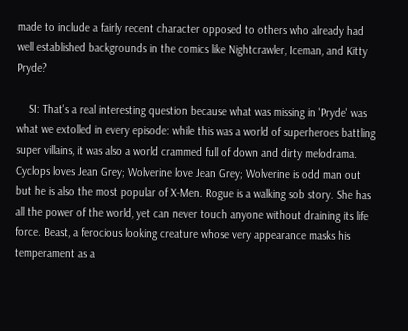made to include a fairly recent character opposed to others who already had well established backgrounds in the comics like Nightcrawler, Iceman, and Kitty Pryde?

    SI: That's a real interesting question because what was missing in 'Pryde' was what we extolled in every episode: while this was a world of superheroes battling super villains, it was also a world crammed full of down and dirty melodrama. Cyclops loves Jean Grey; Wolverine love Jean Grey; Wolverine is odd man out but he is also the most popular of X-Men. Rogue is a walking sob story. She has all the power of the world, yet can never touch anyone without draining its life force. Beast, a ferocious looking creature whose very appearance masks his temperament as a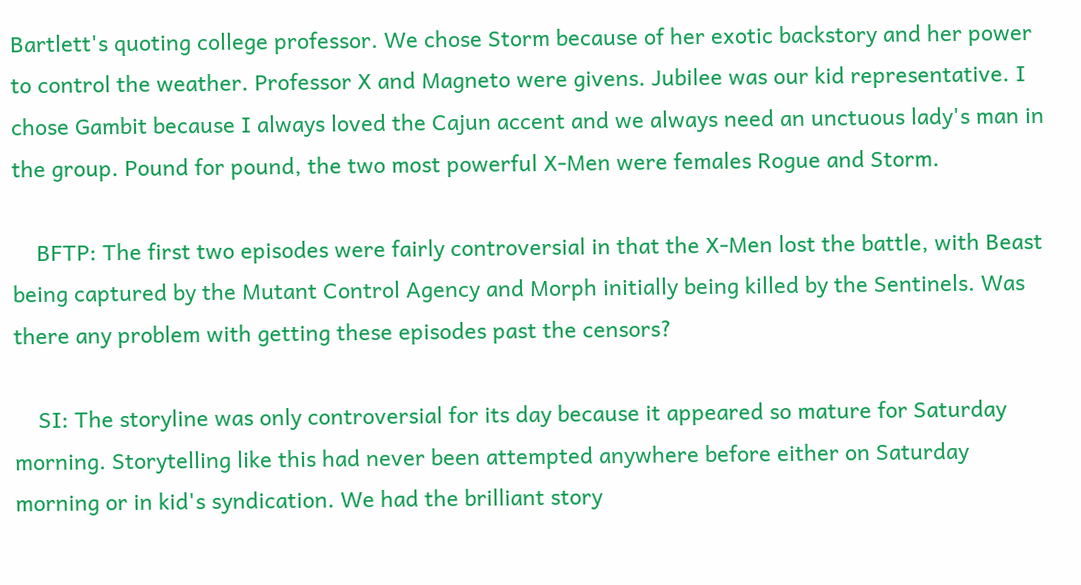Bartlett's quoting college professor. We chose Storm because of her exotic backstory and her power to control the weather. Professor X and Magneto were givens. Jubilee was our kid representative. I chose Gambit because I always loved the Cajun accent and we always need an unctuous lady's man in the group. Pound for pound, the two most powerful X-Men were females Rogue and Storm.

    BFTP: The first two episodes were fairly controversial in that the X-Men lost the battle, with Beast being captured by the Mutant Control Agency and Morph initially being killed by the Sentinels. Was there any problem with getting these episodes past the censors?

    SI: The storyline was only controversial for its day because it appeared so mature for Saturday morning. Storytelling like this had never been attempted anywhere before either on Saturday morning or in kid's syndication. We had the brilliant story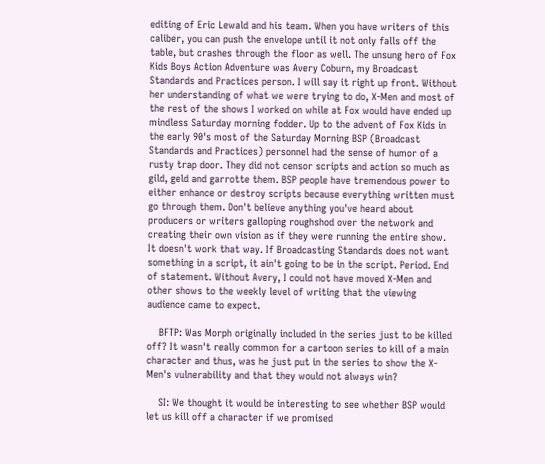editing of Eric Lewald and his team. When you have writers of this caliber, you can push the envelope until it not only falls off the table, but crashes through the floor as well. The unsung hero of Fox Kids Boys Action Adventure was Avery Coburn, my Broadcast Standards and Practices person. I will say it right up front. Without her understanding of what we were trying to do, X-Men and most of the rest of the shows I worked on while at Fox would have ended up mindless Saturday morning fodder. Up to the advent of Fox Kids in the early 90's most of the Saturday Morning BSP (Broadcast Standards and Practices) personnel had the sense of humor of a rusty trap door. They did not censor scripts and action so much as gild, geld and garrotte them. BSP people have tremendous power to either enhance or destroy scripts because everything written must go through them. Don't believe anything you've heard about producers or writers galloping roughshod over the network and creating their own vision as if they were running the entire show. It doesn't work that way. If Broadcasting Standards does not want something in a script, it ain't going to be in the script. Period. End of statement. Without Avery, I could not have moved X-Men and other shows to the weekly level of writing that the viewing audience came to expect.

    BFTP: Was Morph originally included in the series just to be killed off? It wasn't really common for a cartoon series to kill of a main character and thus, was he just put in the series to show the X-Men's vulnerability and that they would not always win?

    SI: We thought it would be interesting to see whether BSP would let us kill off a character if we promised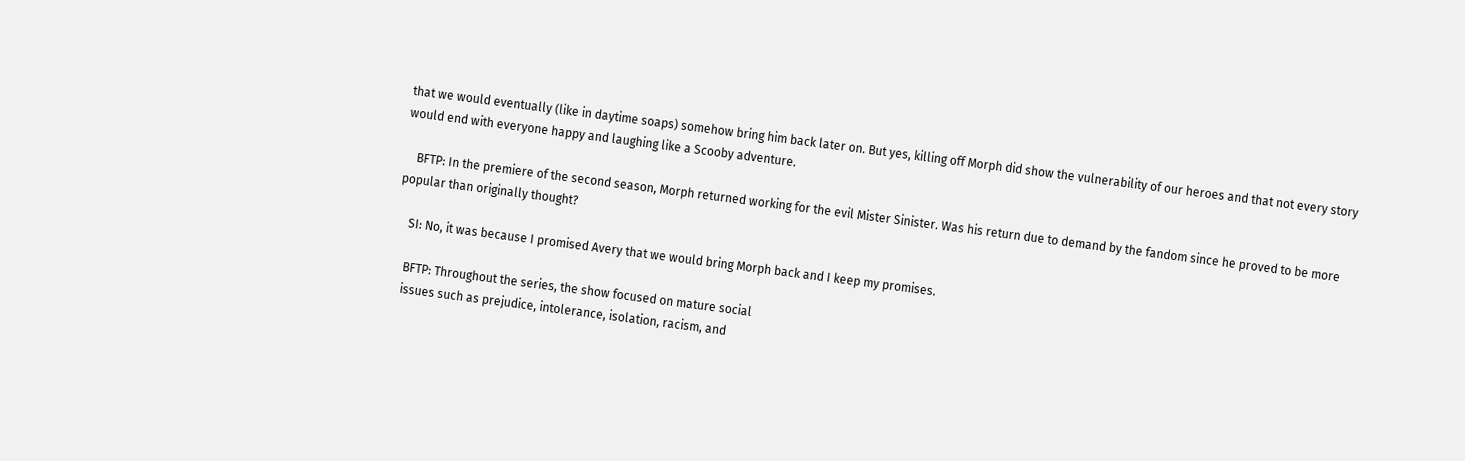that we would eventually (like in daytime soaps) somehow bring him back later on. But yes, killing off Morph did show the vulnerability of our heroes and that not every story would end with everyone happy and laughing like a Scooby adventure.

    BFTP: In the premiere of the second season, Morph returned working for the evil Mister Sinister. Was his return due to demand by the fandom since he proved to be more popular than originally thought?

    SI: No, it was because I promised Avery that we would bring Morph back and I keep my promises.

    BFTP: Throughout the series, the show focused on mature social
    issues such as prejudice, intolerance, isolation, racism, and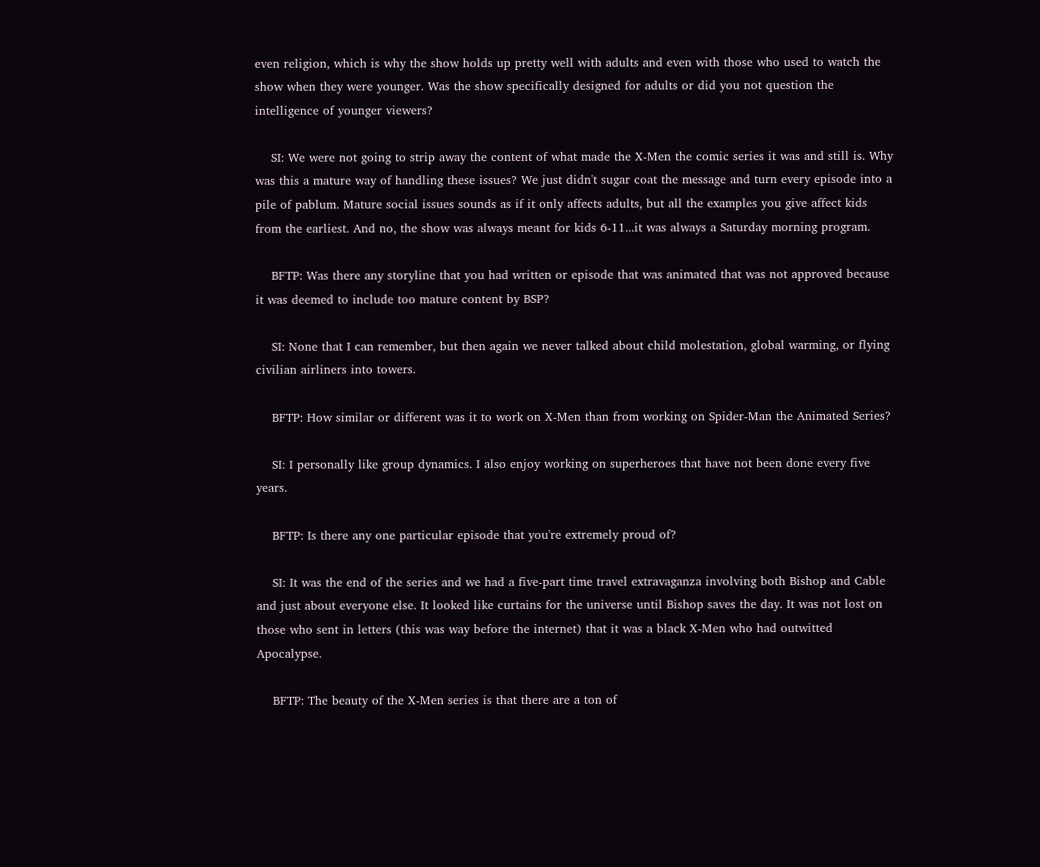even religion, which is why the show holds up pretty well with adults and even with those who used to watch the show when they were younger. Was the show specifically designed for adults or did you not question the intelligence of younger viewers?

    SI: We were not going to strip away the content of what made the X-Men the comic series it was and still is. Why was this a mature way of handling these issues? We just didn't sugar coat the message and turn every episode into a pile of pablum. Mature social issues sounds as if it only affects adults, but all the examples you give affect kids from the earliest. And no, the show was always meant for kids 6-11...it was always a Saturday morning program.

    BFTP: Was there any storyline that you had written or episode that was animated that was not approved because it was deemed to include too mature content by BSP?

    SI: None that I can remember, but then again we never talked about child molestation, global warming, or flying civilian airliners into towers.

    BFTP: How similar or different was it to work on X-Men than from working on Spider-Man the Animated Series?

    SI: I personally like group dynamics. I also enjoy working on superheroes that have not been done every five years.

    BFTP: Is there any one particular episode that you're extremely proud of?

    SI: It was the end of the series and we had a five-part time travel extravaganza involving both Bishop and Cable and just about everyone else. It looked like curtains for the universe until Bishop saves the day. It was not lost on those who sent in letters (this was way before the internet) that it was a black X-Men who had outwitted Apocalypse.

    BFTP: The beauty of the X-Men series is that there are a ton of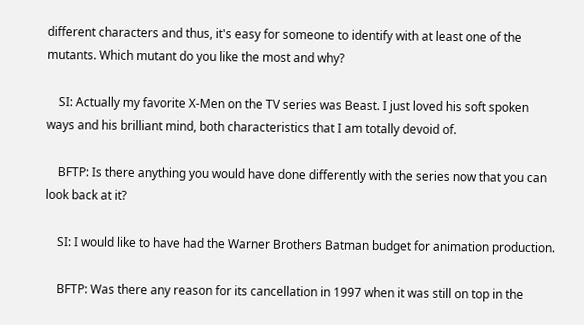different characters and thus, it's easy for someone to identify with at least one of the mutants. Which mutant do you like the most and why?

    SI: Actually my favorite X-Men on the TV series was Beast. I just loved his soft spoken ways and his brilliant mind, both characteristics that I am totally devoid of.

    BFTP: Is there anything you would have done differently with the series now that you can look back at it?

    SI: I would like to have had the Warner Brothers Batman budget for animation production.

    BFTP: Was there any reason for its cancellation in 1997 when it was still on top in the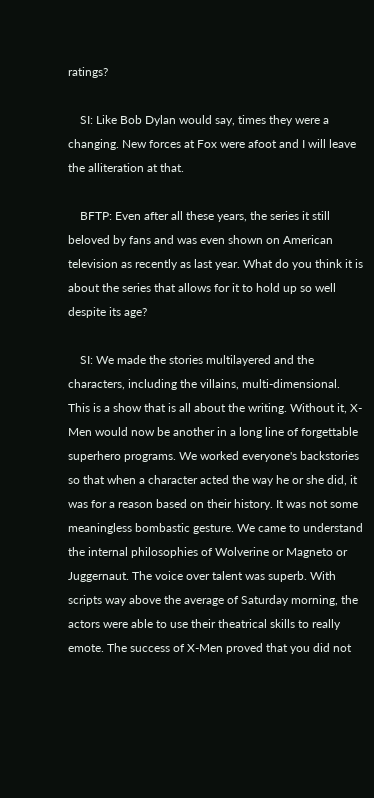ratings?

    SI: Like Bob Dylan would say, times they were a changing. New forces at Fox were afoot and I will leave the alliteration at that.

    BFTP: Even after all these years, the series it still beloved by fans and was even shown on American television as recently as last year. What do you think it is about the series that allows for it to hold up so well despite its age?

    SI: We made the stories multilayered and the characters, including the villains, multi-dimensional. This is a show that is all about the writing. Without it, X-Men would now be another in a long line of forgettable superhero programs. We worked everyone's backstories so that when a character acted the way he or she did, it was for a reason based on their history. It was not some meaningless bombastic gesture. We came to understand the internal philosophies of Wolverine or Magneto or Juggernaut. The voice over talent was superb. With scripts way above the average of Saturday morning, the actors were able to use their theatrical skills to really emote. The success of X-Men proved that you did not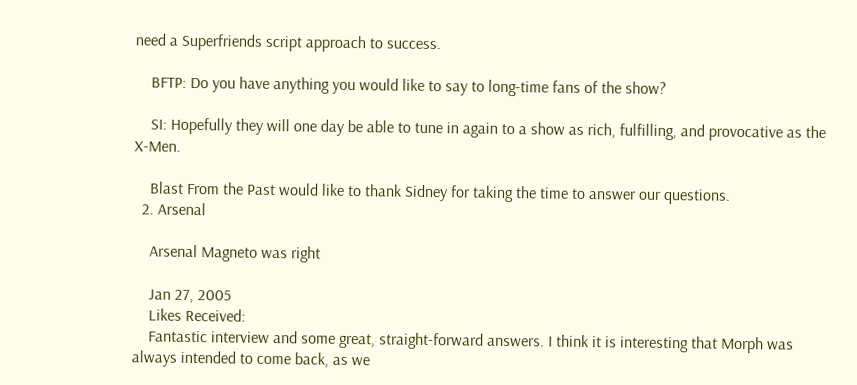need a Superfriends script approach to success.

    BFTP: Do you have anything you would like to say to long-time fans of the show?

    SI: Hopefully they will one day be able to tune in again to a show as rich, fulfilling, and provocative as the X-Men.

    Blast From the Past would like to thank Sidney for taking the time to answer our questions.
  2. Arsenal

    Arsenal Magneto was right

    Jan 27, 2005
    Likes Received:
    Fantastic interview and some great, straight-forward answers. I think it is interesting that Morph was always intended to come back, as we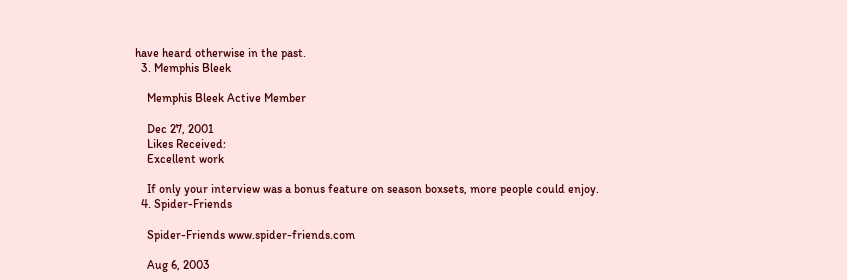have heard otherwise in the past.
  3. Memphis Bleek

    Memphis Bleek Active Member

    Dec 27, 2001
    Likes Received:
    Excellent work

    If only your interview was a bonus feature on season boxsets, more people could enjoy.
  4. Spider-Friends

    Spider-Friends www.spider-friends.com

    Aug 6, 2003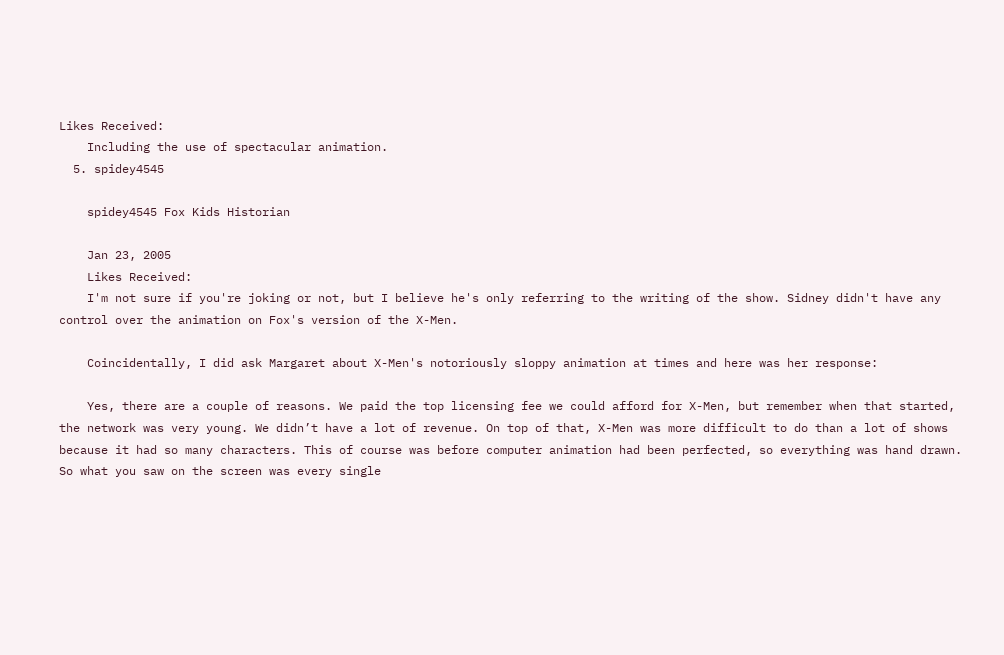Likes Received:
    Including the use of spectacular animation.
  5. spidey4545

    spidey4545 Fox Kids Historian

    Jan 23, 2005
    Likes Received:
    I'm not sure if you're joking or not, but I believe he's only referring to the writing of the show. Sidney didn't have any control over the animation on Fox's version of the X-Men.

    Coincidentally, I did ask Margaret about X-Men's notoriously sloppy animation at times and here was her response:

    Yes, there are a couple of reasons. We paid the top licensing fee we could afford for X-Men, but remember when that started, the network was very young. We didn’t have a lot of revenue. On top of that, X-Men was more difficult to do than a lot of shows because it had so many characters. This of course was before computer animation had been perfected, so everything was hand drawn. So what you saw on the screen was every single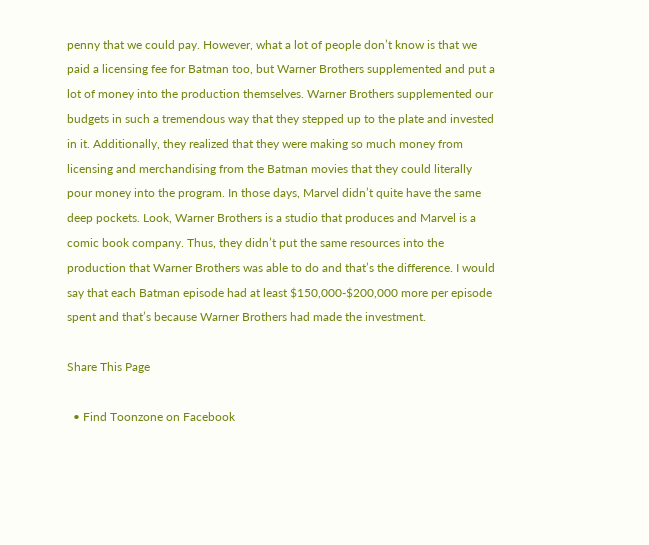penny that we could pay. However, what a lot of people don’t know is that we paid a licensing fee for Batman too, but Warner Brothers supplemented and put a lot of money into the production themselves. Warner Brothers supplemented our budgets in such a tremendous way that they stepped up to the plate and invested in it. Additionally, they realized that they were making so much money from licensing and merchandising from the Batman movies that they could literally pour money into the program. In those days, Marvel didn’t quite have the same deep pockets. Look, Warner Brothers is a studio that produces and Marvel is a comic book company. Thus, they didn’t put the same resources into the production that Warner Brothers was able to do and that’s the difference. I would say that each Batman episode had at least $150,000-$200,000 more per episode spent and that’s because Warner Brothers had made the investment.

Share This Page

  • Find Toonzone on Facebook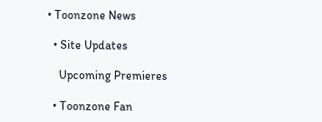• Toonzone News

  • Site Updates

    Upcoming Premieres

  • Toonzone Fan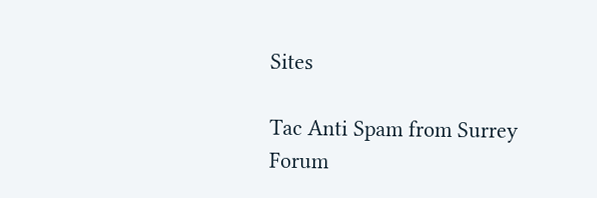Sites

Tac Anti Spam from Surrey Forum